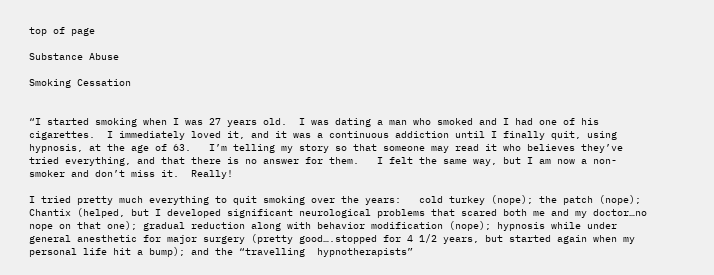top of page

Substance Abuse

Smoking Cessation


“I started smoking when I was 27 years old.  I was dating a man who smoked and I had one of his cigarettes.  I immediately loved it, and it was a continuous addiction until I finally quit, using hypnosis, at the age of 63.   I’m telling my story so that someone may read it who believes they’ve tried everything, and that there is no answer for them.   I felt the same way, but I am now a non-smoker and don’t miss it.  Really!

I tried pretty much everything to quit smoking over the years:   cold turkey (nope); the patch (nope); Chantix (helped, but I developed significant neurological problems that scared both me and my doctor…no nope on that one); gradual reduction along with behavior modification (nope); hypnosis while under general anesthetic for major surgery (pretty good….stopped for 4 1/2 years, but started again when my personal life hit a bump); and the “travelling  hypnotherapists”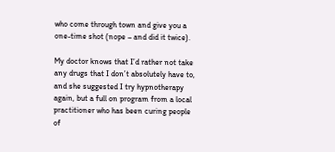who come through town and give you a one-time shot (nope – and did it twice).

My doctor knows that I’d rather not take any drugs that I don’t absolutely have to, and she suggested I try hypnotherapy again, but a full on program from a local practitioner who has been curing people of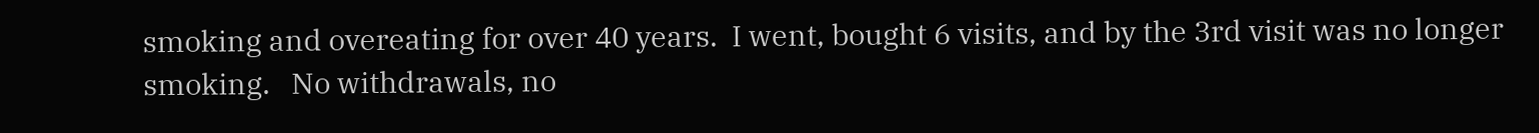smoking and overeating for over 40 years.  I went, bought 6 visits, and by the 3rd visit was no longer smoking.   No withdrawals, no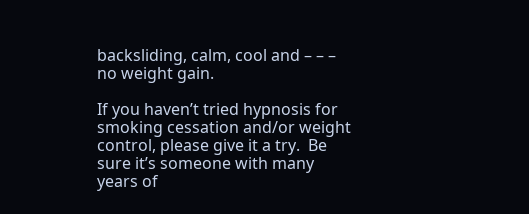backsliding, calm, cool and – – – no weight gain.

If you haven’t tried hypnosis for smoking cessation and/or weight control, please give it a try.  Be sure it’s someone with many years of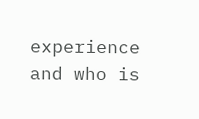experience and who is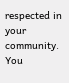respected in your community.   You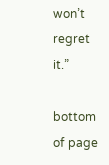won’t regret it.”

bottom of page